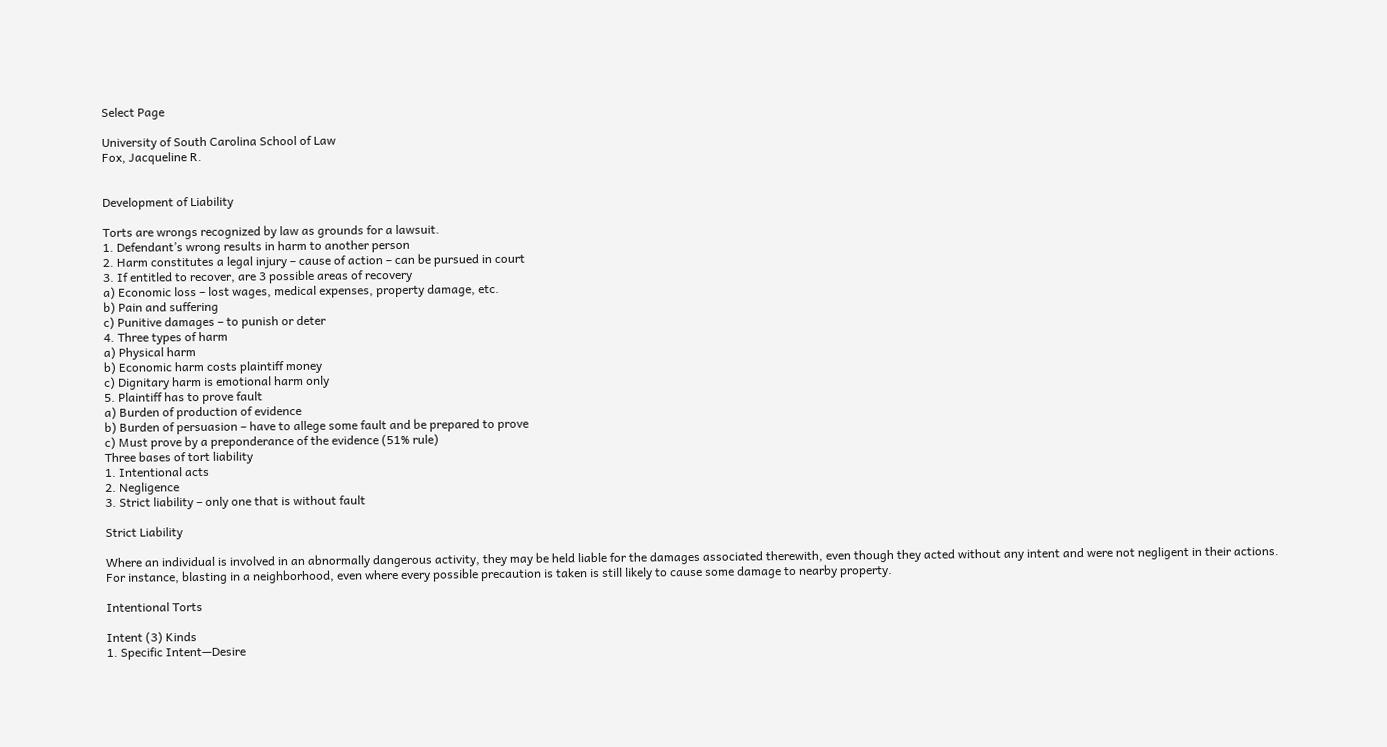Select Page

University of South Carolina School of Law
Fox, Jacqueline R.


Development of Liability

Torts are wrongs recognized by law as grounds for a lawsuit.
1. Defendant’s wrong results in harm to another person
2. Harm constitutes a legal injury – cause of action – can be pursued in court
3. If entitled to recover, are 3 possible areas of recovery
a) Economic loss – lost wages, medical expenses, property damage, etc.
b) Pain and suffering
c) Punitive damages – to punish or deter
4. Three types of harm
a) Physical harm
b) Economic harm costs plaintiff money
c) Dignitary harm is emotional harm only
5. Plaintiff has to prove fault
a) Burden of production of evidence
b) Burden of persuasion – have to allege some fault and be prepared to prove
c) Must prove by a preponderance of the evidence (51% rule)
Three bases of tort liability
1. Intentional acts
2. Negligence
3. Strict liability – only one that is without fault

Strict Liability

Where an individual is involved in an abnormally dangerous activity, they may be held liable for the damages associated therewith, even though they acted without any intent and were not negligent in their actions. For instance, blasting in a neighborhood, even where every possible precaution is taken is still likely to cause some damage to nearby property.

Intentional Torts

Intent (3) Kinds
1. Specific Intent—Desire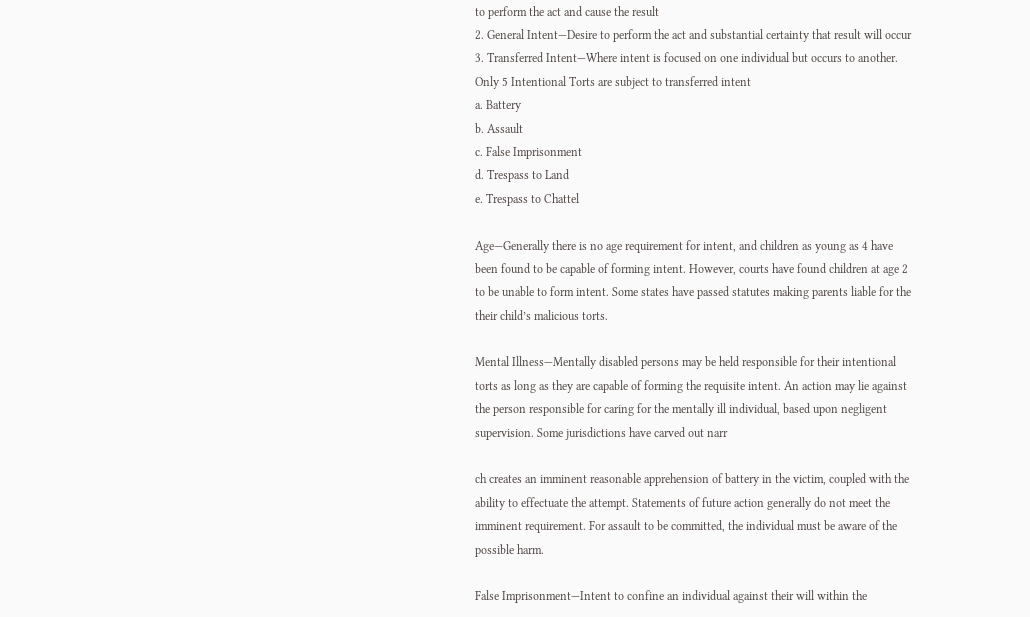to perform the act and cause the result
2. General Intent—Desire to perform the act and substantial certainty that result will occur
3. Transferred Intent—Where intent is focused on one individual but occurs to another. Only 5 Intentional Torts are subject to transferred intent
a. Battery
b. Assault
c. False Imprisonment
d. Trespass to Land
e. Trespass to Chattel

Age—Generally there is no age requirement for intent, and children as young as 4 have been found to be capable of forming intent. However, courts have found children at age 2 to be unable to form intent. Some states have passed statutes making parents liable for the their child’s malicious torts.

Mental Illness—Mentally disabled persons may be held responsible for their intentional torts as long as they are capable of forming the requisite intent. An action may lie against the person responsible for caring for the mentally ill individual, based upon negligent supervision. Some jurisdictions have carved out narr

ch creates an imminent reasonable apprehension of battery in the victim, coupled with the ability to effectuate the attempt. Statements of future action generally do not meet the imminent requirement. For assault to be committed, the individual must be aware of the possible harm.

False Imprisonment—Intent to confine an individual against their will within the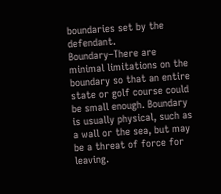boundaries set by the defendant.
Boundary–There are minimal limitations on the boundary so that an entire state or golf course could be small enough. Boundary is usually physical, such as a wall or the sea, but may be a threat of force for leaving.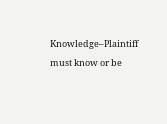Knowledge–Plaintiff must know or be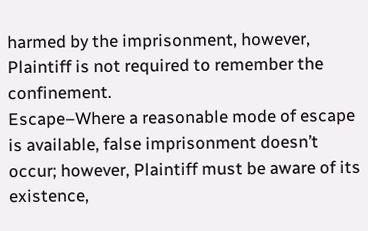harmed by the imprisonment, however, Plaintiff is not required to remember the confinement.
Escape–Where a reasonable mode of escape is available, false imprisonment doesn’t occur; however, Plaintiff must be aware of its existence,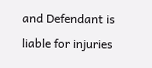and Defendant is liable for injuries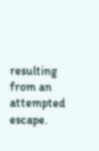resulting from an attempted escape.